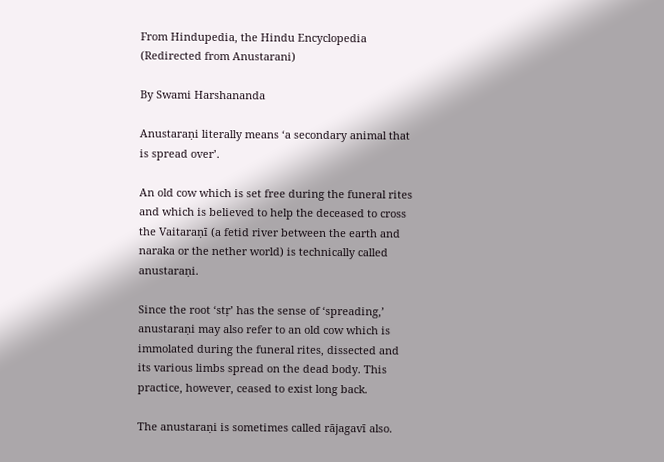From Hindupedia, the Hindu Encyclopedia
(Redirected from Anustarani)

By Swami Harshananda

Anustaraṇi literally means ‘a secondary animal that is spread over’.

An old cow which is set free during the funeral rites and which is believed to help the deceased to cross the Vaitaraṇī (a fetid river between the earth and naraka or the nether world) is technically called anustaraṇi.

Since the root ‘stṛ’ has the sense of ‘spreading,’ anustaraṇi may also refer to an old cow which is immolated during the funeral rites, dissected and its various limbs spread on the dead body. This practice, however, ceased to exist long back.

The anustaraṇi is sometimes called rājagavī also.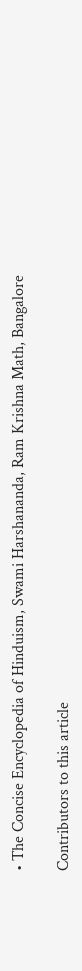• The Concise Encyclopedia of Hinduism, Swami Harshananda, Ram Krishna Math, Bangalore

Contributors to this article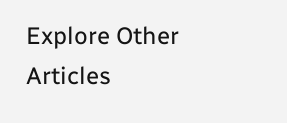Explore Other Articles